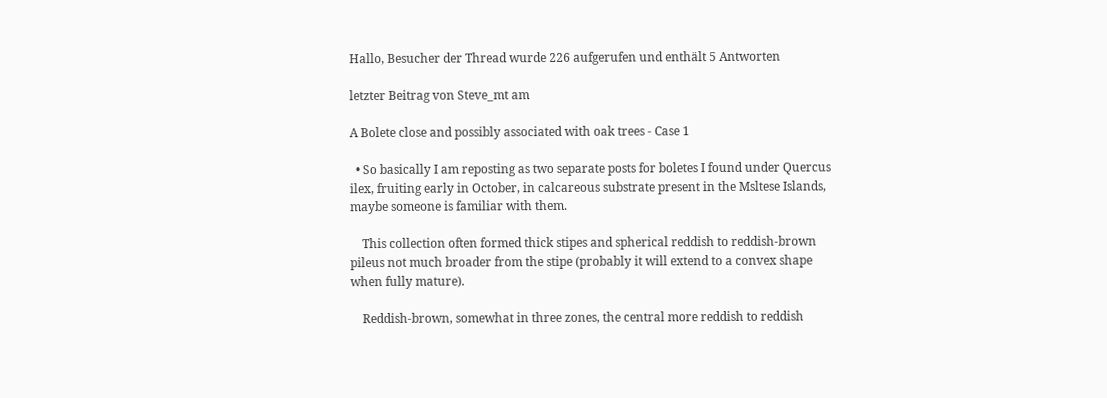Hallo, Besucher der Thread wurde 226 aufgerufen und enthält 5 Antworten

letzter Beitrag von Steve_mt am

A Bolete close and possibly associated with oak trees - Case 1

  • So basically I am reposting as two separate posts for boletes I found under Quercus ilex, fruiting early in October, in calcareous substrate present in the Msltese Islands, maybe someone is familiar with them.

    This collection often formed thick stipes and spherical reddish to reddish-brown pileus not much broader from the stipe (probably it will extend to a convex shape when fully mature).

    Reddish-brown, somewhat in three zones, the central more reddish to reddish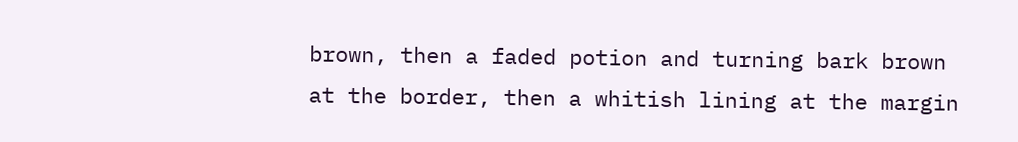brown, then a faded potion and turning bark brown at the border, then a whitish lining at the margin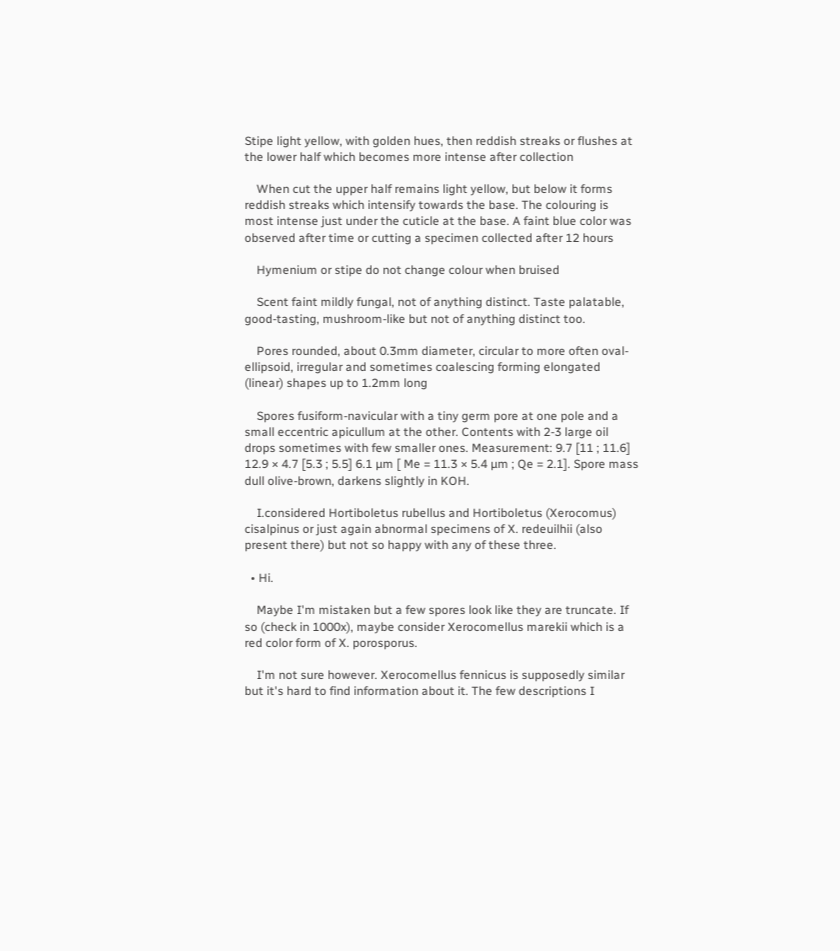Stipe light yellow, with golden hues, then reddish streaks or flushes at the lower half which becomes more intense after collection

    When cut the upper half remains light yellow, but below it forms reddish streaks which intensify towards the base. The colouring is most intense just under the cuticle at the base. A faint blue color was observed after time or cutting a specimen collected after 12 hours

    Hymenium or stipe do not change colour when bruised

    Scent faint mildly fungal, not of anything distinct. Taste palatable, good-tasting, mushroom-like but not of anything distinct too.

    Pores rounded, about 0.3mm diameter, circular to more often oval-ellipsoid, irregular and sometimes coalescing forming elongated (linear) shapes up to 1.2mm long

    Spores fusiform-navicular with a tiny germ pore at one pole and a small eccentric apicullum at the other. Contents with 2-3 large oil drops sometimes with few smaller ones. Measurement: 9.7 [11 ; 11.6] 12.9 × 4.7 [5.3 ; 5.5] 6.1 µm [ Me = 11.3 × 5.4 µm ; Qe = 2.1]. Spore mass dull olive-brown, darkens slightly in KOH.

    I.considered Hortiboletus rubellus and Hortiboletus (Xerocomus) cisalpinus or just again abnormal specimens of X. redeuilhii (also present there) but not so happy with any of these three.

  • Hi.

    Maybe I'm mistaken but a few spores look like they are truncate. If so (check in 1000x), maybe consider Xerocomellus marekii which is a red color form of X. porosporus.

    I'm not sure however. Xerocomellus fennicus is supposedly similar but it's hard to find information about it. The few descriptions I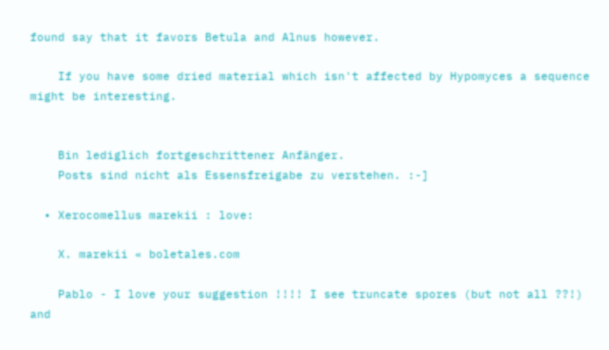found say that it favors Betula and Alnus however.

    If you have some dried material which isn't affected by Hypomyces a sequence might be interesting.


    Bin lediglich fortgeschrittener Anfänger.
    Posts sind nicht als Essensfreigabe zu verstehen. :-]

  • Xerocomellus marekii : love:

    X. marekii « boletales.com

    Pablo - I love your suggestion !!!! I see truncate spores (but not all ??!) and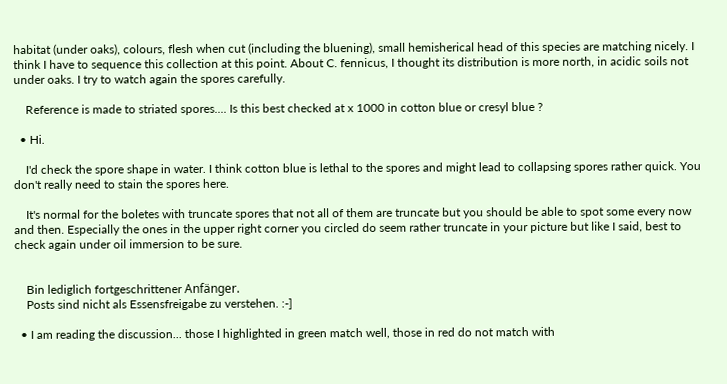habitat (under oaks), colours, flesh when cut (including the bluening), small hemisherical head of this species are matching nicely. I think I have to sequence this collection at this point. About C. fennicus, I thought its distribution is more north, in acidic soils not under oaks. I try to watch again the spores carefully.

    Reference is made to striated spores.... Is this best checked at x 1000 in cotton blue or cresyl blue ?

  • Hi.

    I'd check the spore shape in water. I think cotton blue is lethal to the spores and might lead to collapsing spores rather quick. You don't really need to stain the spores here.

    It's normal for the boletes with truncate spores that not all of them are truncate but you should be able to spot some every now and then. Especially the ones in the upper right corner you circled do seem rather truncate in your picture but like I said, best to check again under oil immersion to be sure.


    Bin lediglich fortgeschrittener Anfänger.
    Posts sind nicht als Essensfreigabe zu verstehen. :-]

  • I am reading the discussion... those I highlighted in green match well, those in red do not match with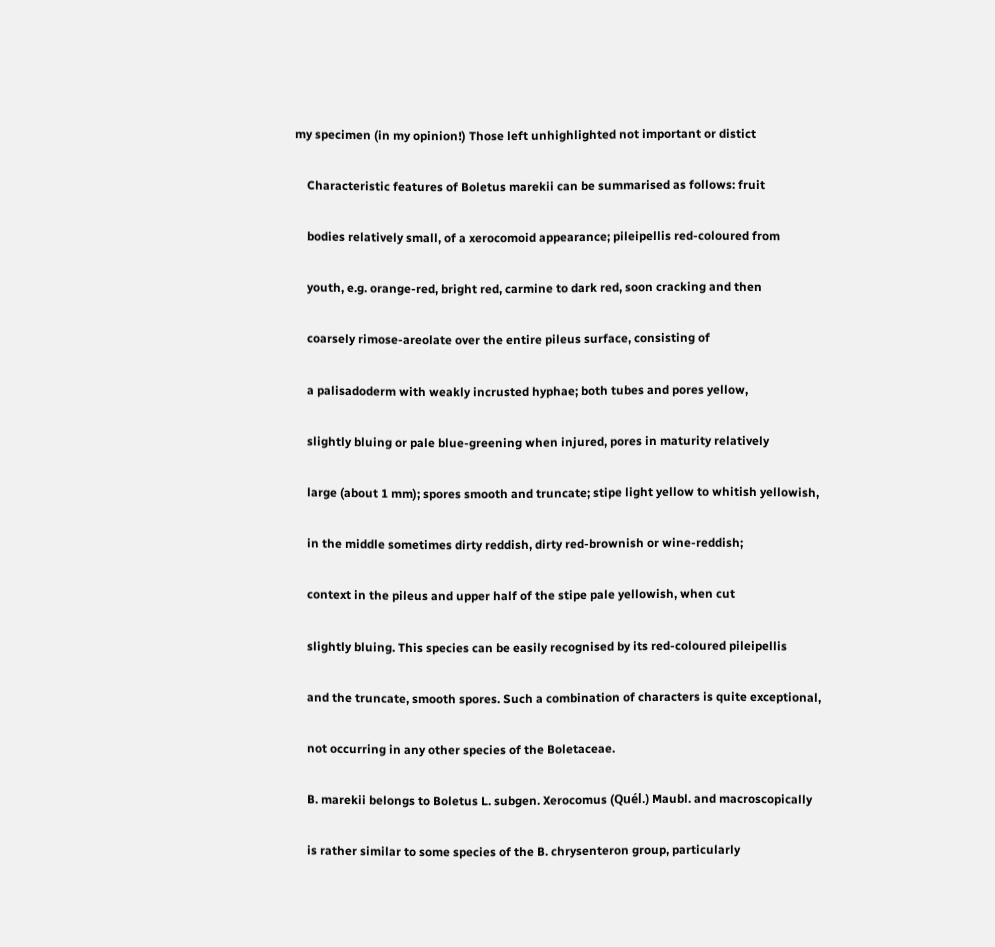my specimen (in my opinion!) Those left unhighlighted not important or distict

    Characteristic features of Boletus marekii can be summarised as follows: fruit

    bodies relatively small, of a xerocomoid appearance; pileipellis red-coloured from

    youth, e.g. orange-red, bright red, carmine to dark red, soon cracking and then

    coarsely rimose-areolate over the entire pileus surface, consisting of

    a palisadoderm with weakly incrusted hyphae; both tubes and pores yellow,

    slightly bluing or pale blue-greening when injured, pores in maturity relatively

    large (about 1 mm); spores smooth and truncate; stipe light yellow to whitish yellowish,

    in the middle sometimes dirty reddish, dirty red-brownish or wine-reddish;

    context in the pileus and upper half of the stipe pale yellowish, when cut

    slightly bluing. This species can be easily recognised by its red-coloured pileipellis

    and the truncate, smooth spores. Such a combination of characters is quite exceptional,

    not occurring in any other species of the Boletaceae.

    B. marekii belongs to Boletus L. subgen. Xerocomus (Quél.) Maubl. and macroscopically

    is rather similar to some species of the B. chrysenteron group, particularly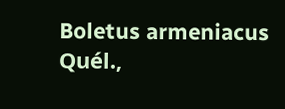Boletus armeniacus Quél.,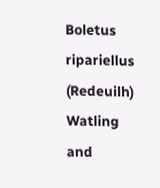Boletus ripariellus (Redeuilh) Watling and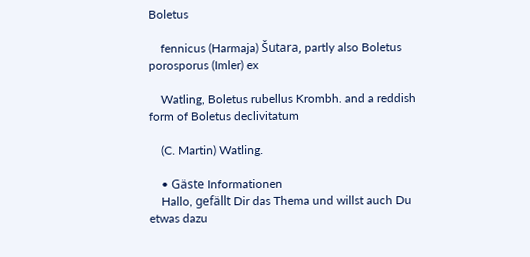Boletus

    fennicus (Harmaja) Šutara, partly also Boletus porosporus (Imler) ex

    Watling, Boletus rubellus Krombh. and a reddish form of Boletus declivitatum

    (C. Martin) Watling.

    • Gäste Informationen
    Hallo, gefällt Dir das Thema und willst auch Du etwas dazu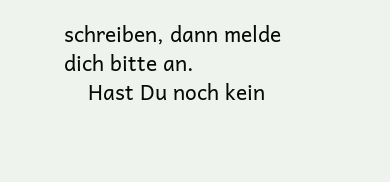schreiben, dann melde dich bitte an.
    Hast Du noch kein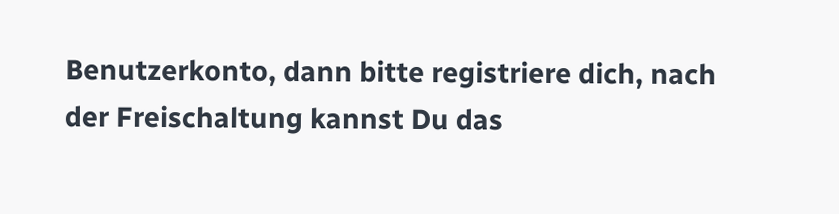Benutzerkonto, dann bitte registriere dich, nach der Freischaltung kannst Du das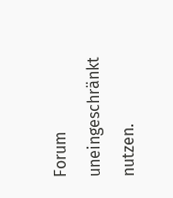Forum uneingeschränkt nutzen.